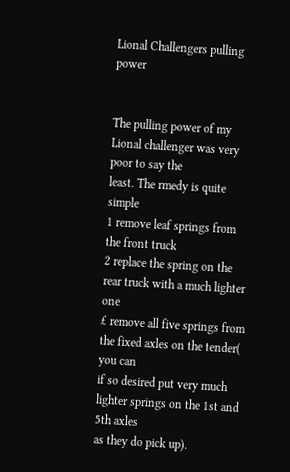Lional Challengers pulling power


The pulling power of my Lional challenger was very poor to say the
least. The rmedy is quite simple
1 remove leaf springs from the front truck
2 replace the spring on the rear truck with a much lighter one
£ remove all five springs from the fixed axles on the tender( you can
if so desired put very much lighter springs on the 1st and 5th axles
as they do pick up).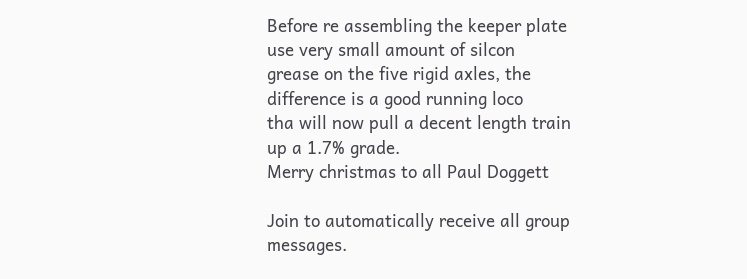Before re assembling the keeper plate use very small amount of silcon
grease on the five rigid axles, the difference is a good running loco
tha will now pull a decent length train up a 1.7% grade.
Merry christmas to all Paul Doggett

Join to automatically receive all group messages.